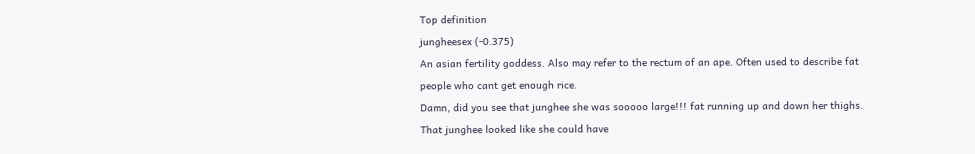Top definition
jungheesex (-0.375)
An asian fertility goddess. Also may refer to the rectum of an ape. Often used to describe fat people who cant get enough rice.
Damn, did you see that junghee she was sooooo large!!! fat running up and down her thighs.
That junghee looked like she could have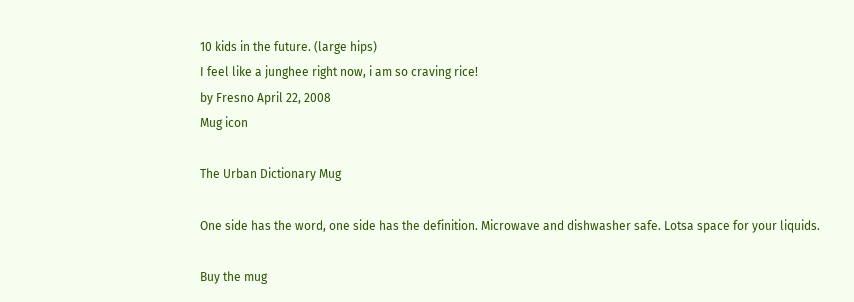10 kids in the future. (large hips)
I feel like a junghee right now, i am so craving rice!
by Fresno April 22, 2008
Mug icon

The Urban Dictionary Mug

One side has the word, one side has the definition. Microwave and dishwasher safe. Lotsa space for your liquids.

Buy the mug